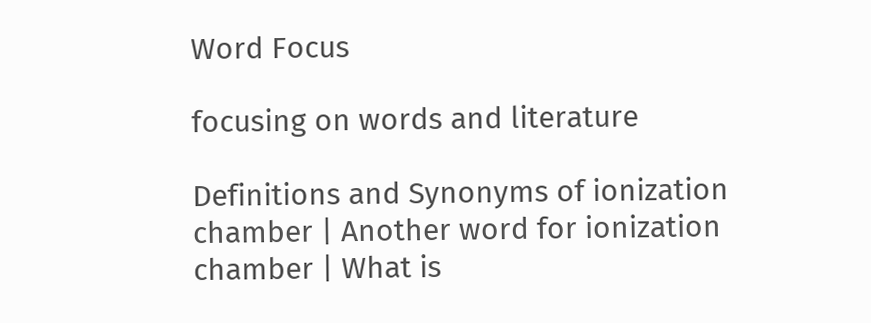Word Focus

focusing on words and literature

Definitions and Synonyms of ionization chamber | Another word for ionization chamber | What is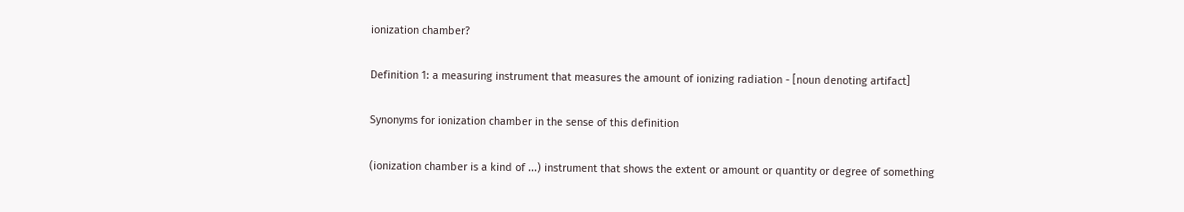ionization chamber?

Definition 1: a measuring instrument that measures the amount of ionizing radiation - [noun denoting artifact]

Synonyms for ionization chamber in the sense of this definition

(ionization chamber is a kind of ...) instrument that shows the extent or amount or quantity or degree of something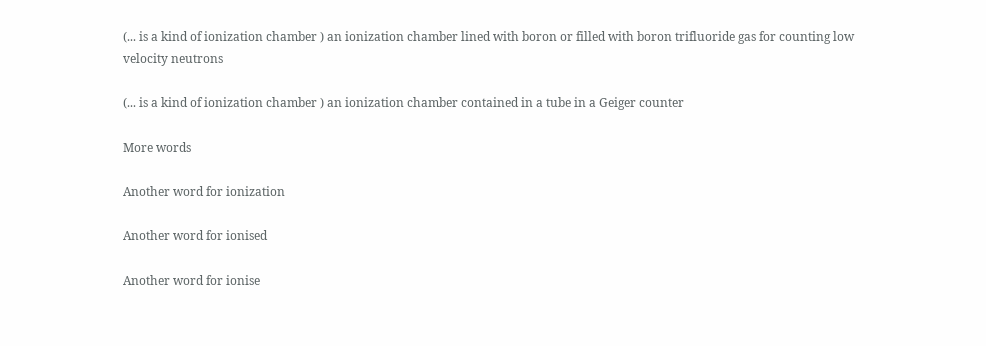(... is a kind of ionization chamber ) an ionization chamber lined with boron or filled with boron trifluoride gas for counting low velocity neutrons

(... is a kind of ionization chamber ) an ionization chamber contained in a tube in a Geiger counter

More words

Another word for ionization

Another word for ionised

Another word for ionise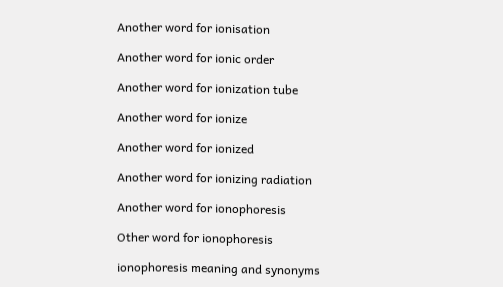Another word for ionisation

Another word for ionic order

Another word for ionization tube

Another word for ionize

Another word for ionized

Another word for ionizing radiation

Another word for ionophoresis

Other word for ionophoresis

ionophoresis meaning and synonyms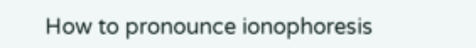How to pronounce ionophoresis